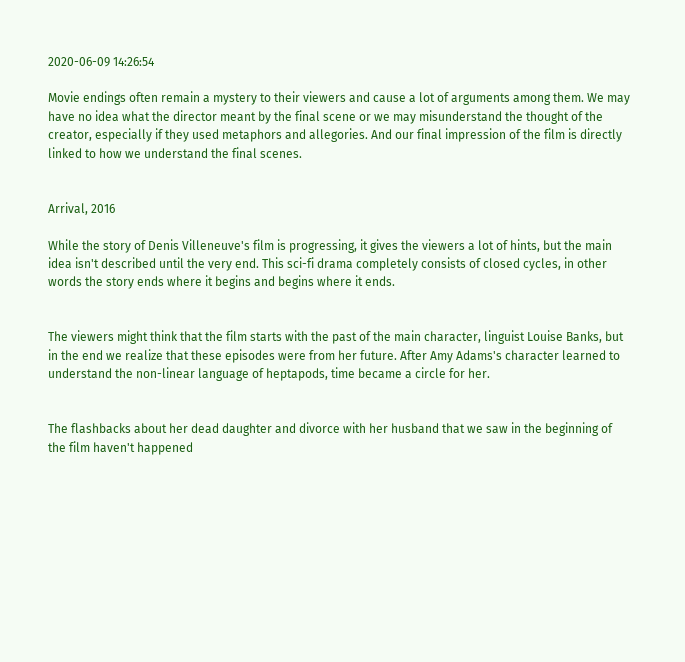2020-06-09 14:26:54

Movie endings often remain a mystery to their viewers and cause a lot of arguments among them. We may have no idea what the director meant by the final scene or we may misunderstand the thought of the creator, especially if they used metaphors and allegories. And our final impression of the film is directly linked to how we understand the final scenes.


Arrival, 2016

While the story of Denis Villeneuve's film is progressing, it gives the viewers a lot of hints, but the main idea isn't described until the very end. This sci-fi drama completely consists of closed cycles, in other words the story ends where it begins and begins where it ends.


The viewers might think that the film starts with the past of the main character, linguist Louise Banks, but in the end we realize that these episodes were from her future. After Amy Adams's character learned to understand the non-linear language of heptapods, time became a circle for her.


The flashbacks about her dead daughter and divorce with her husband that we saw in the beginning of the film haven't happened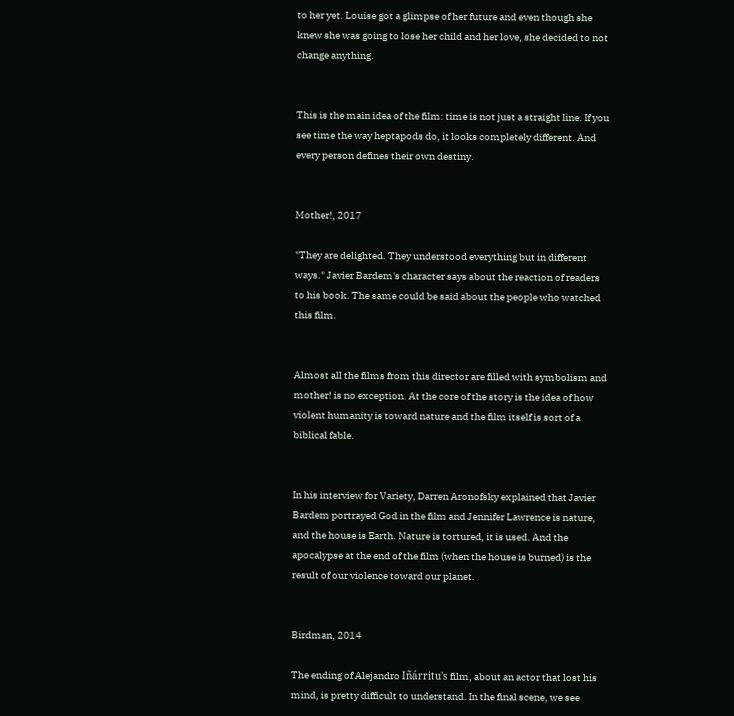to her yet. Louise got a glimpse of her future and even though she knew she was going to lose her child and her love, she decided to not change anything.


This is the main idea of the film: time is not just a straight line. If you see time the way heptapods do, it looks completely different. And every person defines their own destiny.


Mother!, 2017

"They are delighted. They understood everything but in different ways." Javier Bardem's character says about the reaction of readers to his book. The same could be said about the people who watched this film.


Almost all the films from this director are filled with symbolism and mother! is no exception. At the core of the story is the idea of how violent humanity is toward nature and the film itself is sort of a biblical fable.


In his interview for Variety, Darren Aronofsky explained that Javier Bardem portrayed God in the film and Jennifer Lawrence is nature, and the house is Earth. Nature is tortured, it is used. And the apocalypse at the end of the film (when the house is burned) is the result of our violence toward our planet.


Birdman, 2014

The ending of Alejandro Iñárritu's film, about an actor that lost his mind, is pretty difficult to understand. In the final scene, we see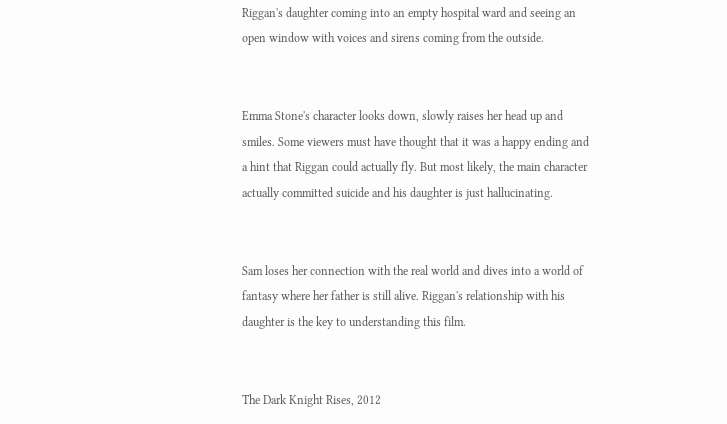Riggan's daughter coming into an empty hospital ward and seeing an open window with voices and sirens coming from the outside.


Emma Stone's character looks down, slowly raises her head up and smiles. Some viewers must have thought that it was a happy ending and a hint that Riggan could actually fly. But most likely, the main character actually committed suicide and his daughter is just hallucinating.


Sam loses her connection with the real world and dives into a world of fantasy where her father is still alive. Riggan's relationship with his daughter is the key to understanding this film.


The Dark Knight Rises, 2012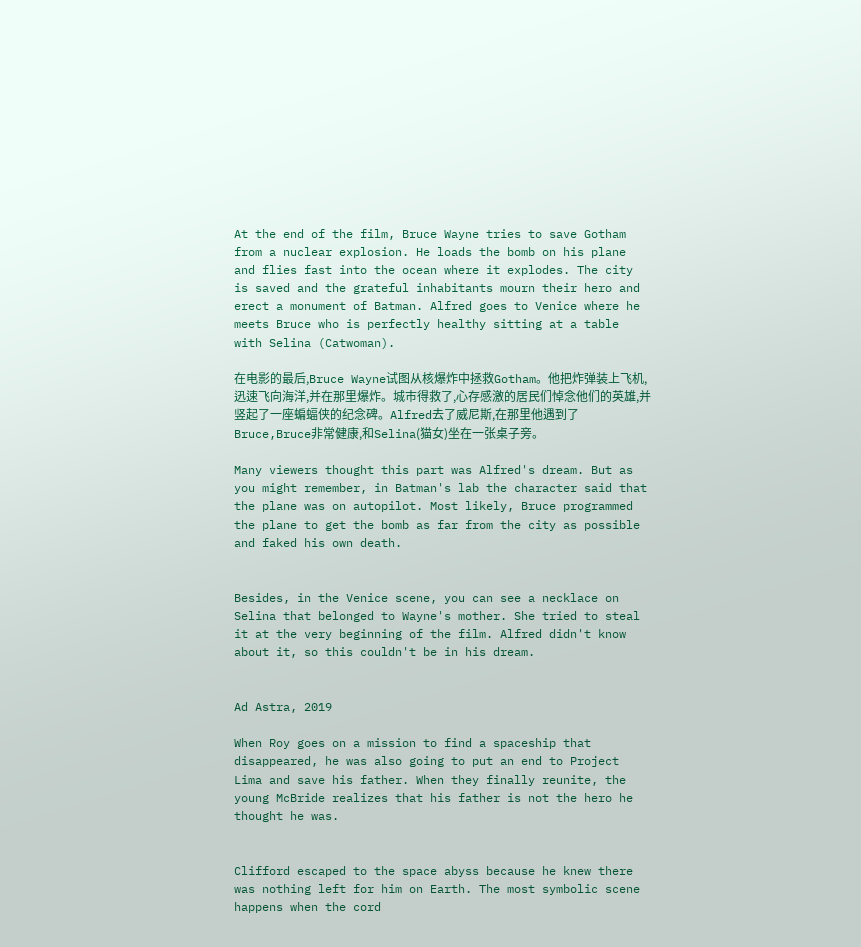At the end of the film, Bruce Wayne tries to save Gotham from a nuclear explosion. He loads the bomb on his plane and flies fast into the ocean where it explodes. The city is saved and the grateful inhabitants mourn their hero and erect a monument of Batman. Alfred goes to Venice where he meets Bruce who is perfectly healthy sitting at a table with Selina (Catwoman).

在电影的最后,Bruce Wayne试图从核爆炸中拯救Gotham。他把炸弹装上飞机,迅速飞向海洋,并在那里爆炸。城市得救了,心存感激的居民们悼念他们的英雄,并竖起了一座蝙蝠侠的纪念碑。Alfred去了威尼斯,在那里他遇到了Bruce,Bruce非常健康,和Selina(猫女)坐在一张桌子旁。

Many viewers thought this part was Alfred's dream. But as you might remember, in Batman's lab the character said that the plane was on autopilot. Most likely, Bruce programmed the plane to get the bomb as far from the city as possible and faked his own death.


Besides, in the Venice scene, you can see a necklace on Selina that belonged to Wayne's mother. She tried to steal it at the very beginning of the film. Alfred didn't know about it, so this couldn't be in his dream.


Ad Astra, 2019

When Roy goes on a mission to find a spaceship that disappeared, he was also going to put an end to Project Lima and save his father. When they finally reunite, the young McBride realizes that his father is not the hero he thought he was.


Clifford escaped to the space abyss because he knew there was nothing left for him on Earth. The most symbolic scene happens when the cord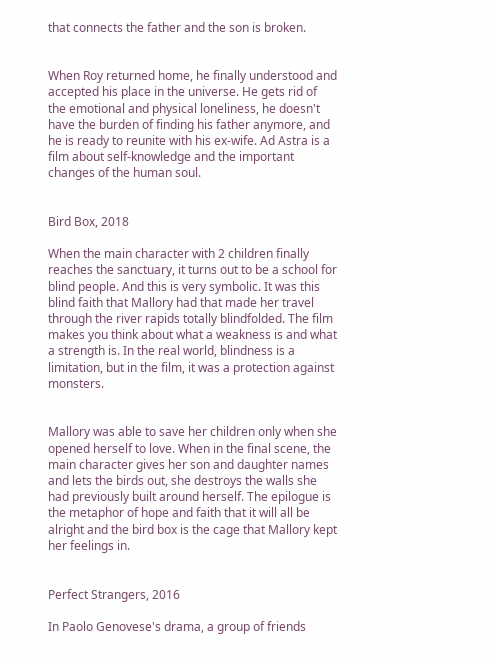that connects the father and the son is broken.


When Roy returned home, he finally understood and accepted his place in the universe. He gets rid of the emotional and physical loneliness, he doesn't have the burden of finding his father anymore, and he is ready to reunite with his ex-wife. Ad Astra is a film about self-knowledge and the important changes of the human soul.


Bird Box, 2018

When the main character with 2 children finally reaches the sanctuary, it turns out to be a school for blind people. And this is very symbolic. It was this blind faith that Mallory had that made her travel through the river rapids totally blindfolded. The film makes you think about what a weakness is and what a strength is. In the real world, blindness is a limitation, but in the film, it was a protection against monsters.


Mallory was able to save her children only when she opened herself to love. When in the final scene, the main character gives her son and daughter names and lets the birds out, she destroys the walls she had previously built around herself. The epilogue is the metaphor of hope and faith that it will all be alright and the bird box is the cage that Mallory kept her feelings in.


Perfect Strangers, 2016

In Paolo Genovese's drama, a group of friends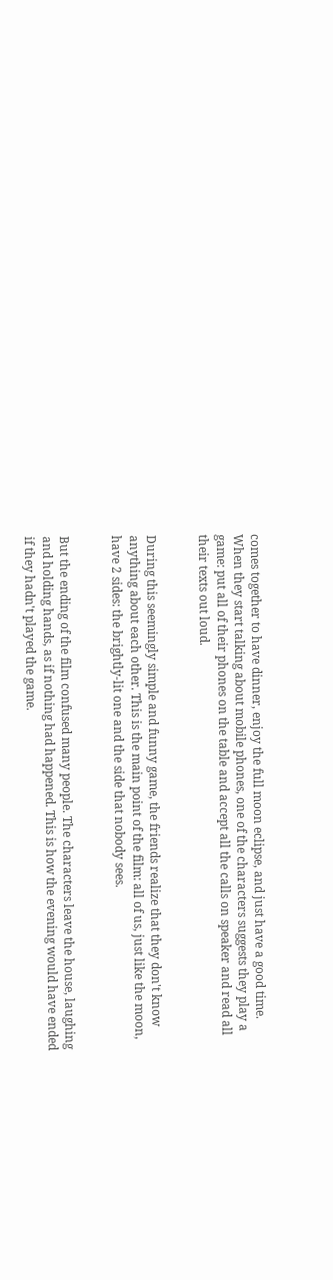comes together to have dinner, enjoy the full moon eclipse, and just have a good time. When they start talking about mobile phones, one of the characters suggests they play a game: put all of their phones on the table and accept all the calls on speaker and read all their texts out loud.


During this seemingly simple and funny game, the friends realize that they don't know anything about each other. This is the main point of the film: all of us, just like the moon, have 2 sides: the brightly-lit one and the side that nobody sees.


But the ending of the film confused many people. The characters leave the house, laughing and holding hands, as if nothing had happened. This is how the evening would have ended if they hadn't played the game.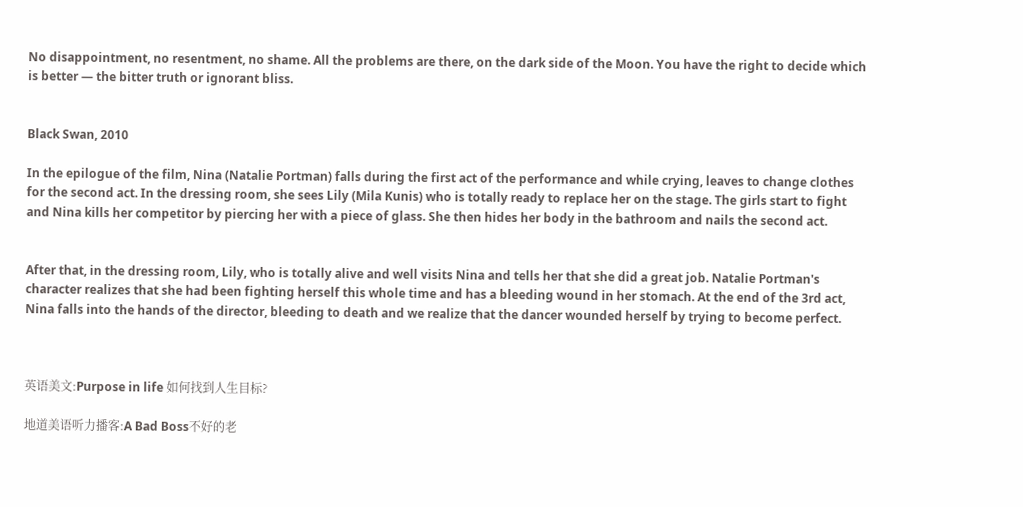No disappointment, no resentment, no shame. All the problems are there, on the dark side of the Moon. You have the right to decide which is better — the bitter truth or ignorant bliss.


Black Swan, 2010

In the epilogue of the film, Nina (Natalie Portman) falls during the first act of the performance and while crying, leaves to change clothes for the second act. In the dressing room, she sees Lily (Mila Kunis) who is totally ready to replace her on the stage. The girls start to fight and Nina kills her competitor by piercing her with a piece of glass. She then hides her body in the bathroom and nails the second act.


After that, in the dressing room, Lily, who is totally alive and well visits Nina and tells her that she did a great job. Natalie Portman's character realizes that she had been fighting herself this whole time and has a bleeding wound in her stomach. At the end of the 3rd act, Nina falls into the hands of the director, bleeding to death and we realize that the dancer wounded herself by trying to become perfect.



英语美文:Purpose in life 如何找到人生目标?

地道美语听力播客:A Bad Boss不好的老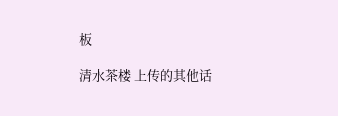板

清水茶楼 上传的其他话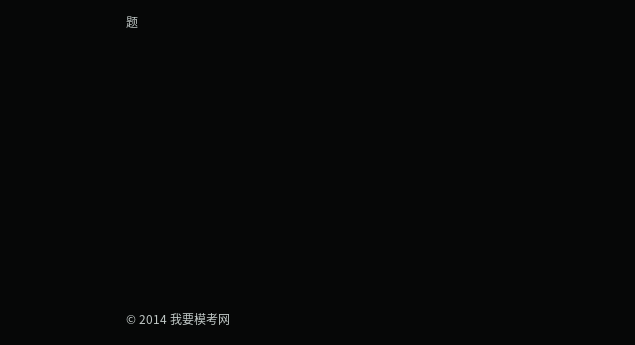题











© 2014 我要模考网